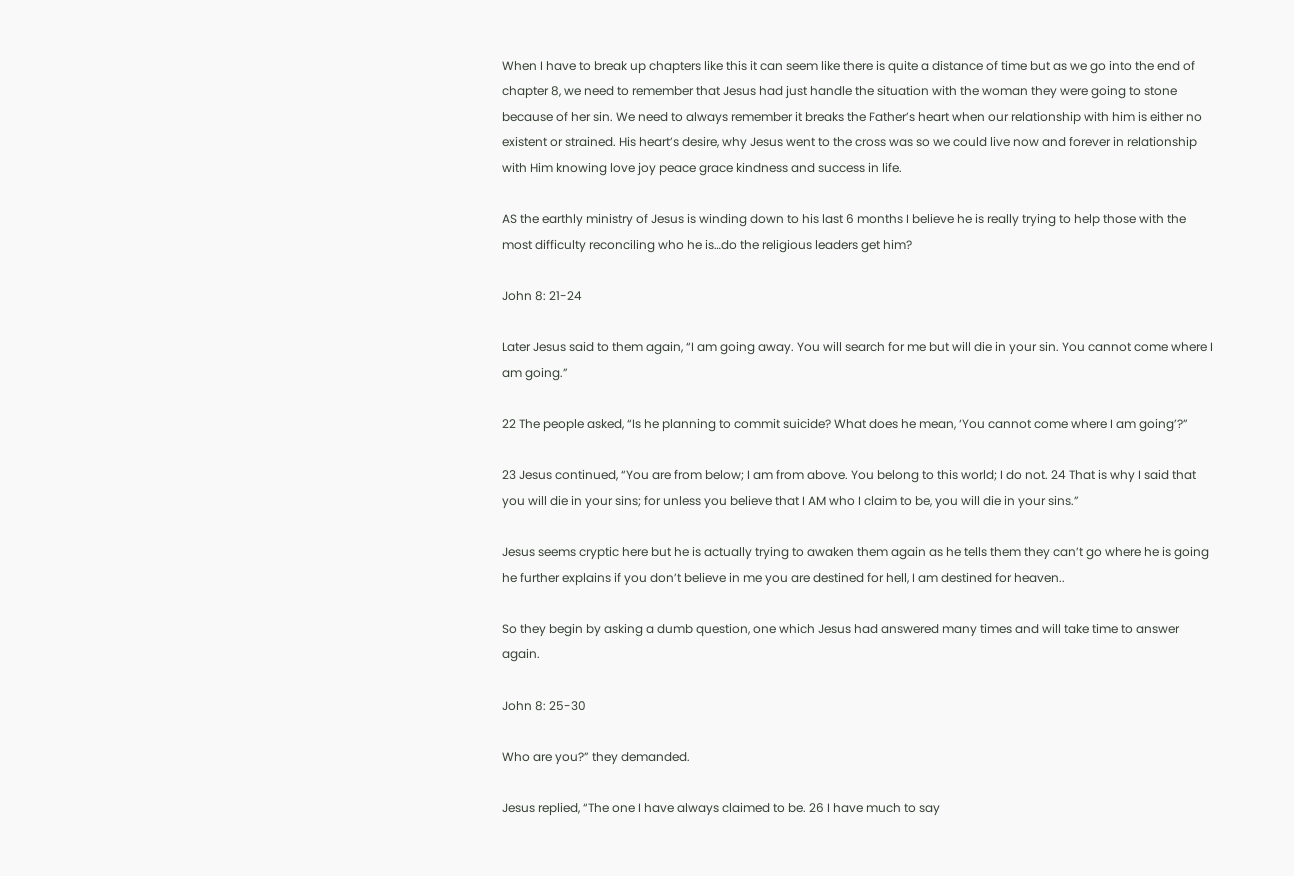When I have to break up chapters like this it can seem like there is quite a distance of time but as we go into the end of chapter 8, we need to remember that Jesus had just handle the situation with the woman they were going to stone because of her sin. We need to always remember it breaks the Father’s heart when our relationship with him is either no existent or strained. His heart’s desire, why Jesus went to the cross was so we could live now and forever in relationship with Him knowing love joy peace grace kindness and success in life.

AS the earthly ministry of Jesus is winding down to his last 6 months I believe he is really trying to help those with the most difficulty reconciling who he is…do the religious leaders get him?

John 8: 21-24

Later Jesus said to them again, “I am going away. You will search for me but will die in your sin. You cannot come where I am going.”

22 The people asked, “Is he planning to commit suicide? What does he mean, ‘You cannot come where I am going’?”

23 Jesus continued, “You are from below; I am from above. You belong to this world; I do not. 24 That is why I said that you will die in your sins; for unless you believe that I AM who I claim to be, you will die in your sins.”

Jesus seems cryptic here but he is actually trying to awaken them again as he tells them they can’t go where he is going he further explains if you don’t believe in me you are destined for hell, I am destined for heaven..

So they begin by asking a dumb question, one which Jesus had answered many times and will take time to answer again.

John 8: 25-30

Who are you?” they demanded.

Jesus replied, “The one I have always claimed to be. 26 I have much to say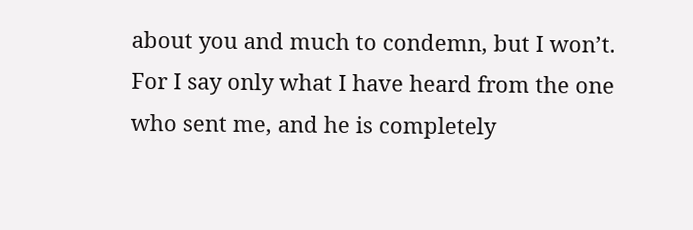about you and much to condemn, but I won’t. For I say only what I have heard from the one who sent me, and he is completely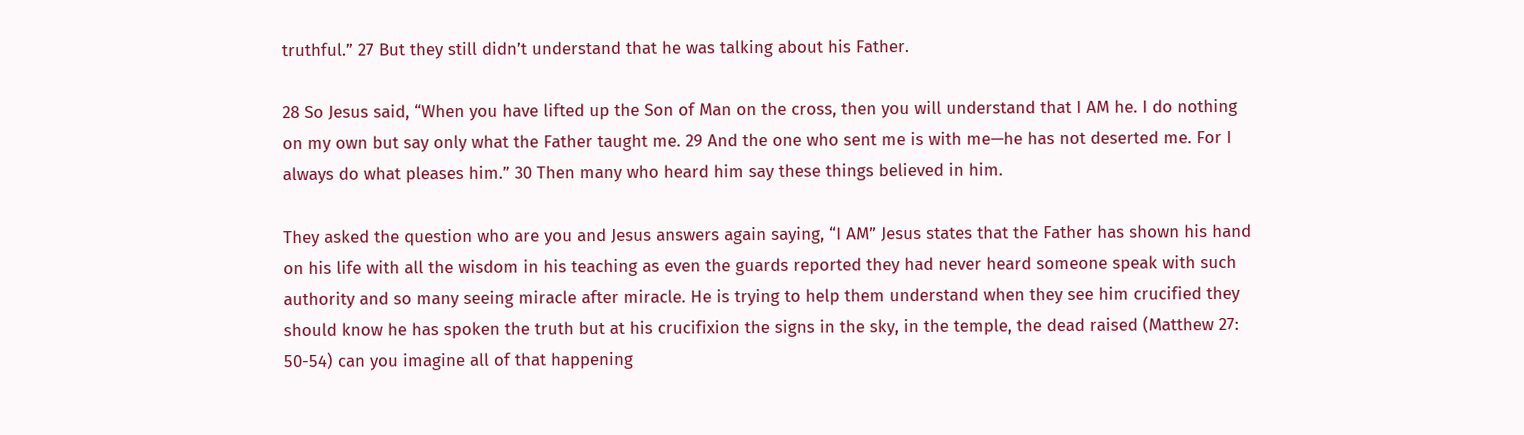truthful.” 27 But they still didn’t understand that he was talking about his Father.

28 So Jesus said, “When you have lifted up the Son of Man on the cross, then you will understand that I AM he. I do nothing on my own but say only what the Father taught me. 29 And the one who sent me is with me—he has not deserted me. For I always do what pleases him.” 30 Then many who heard him say these things believed in him.

They asked the question who are you and Jesus answers again saying, “I AM” Jesus states that the Father has shown his hand on his life with all the wisdom in his teaching as even the guards reported they had never heard someone speak with such authority and so many seeing miracle after miracle. He is trying to help them understand when they see him crucified they should know he has spoken the truth but at his crucifixion the signs in the sky, in the temple, the dead raised (Matthew 27: 50-54) can you imagine all of that happening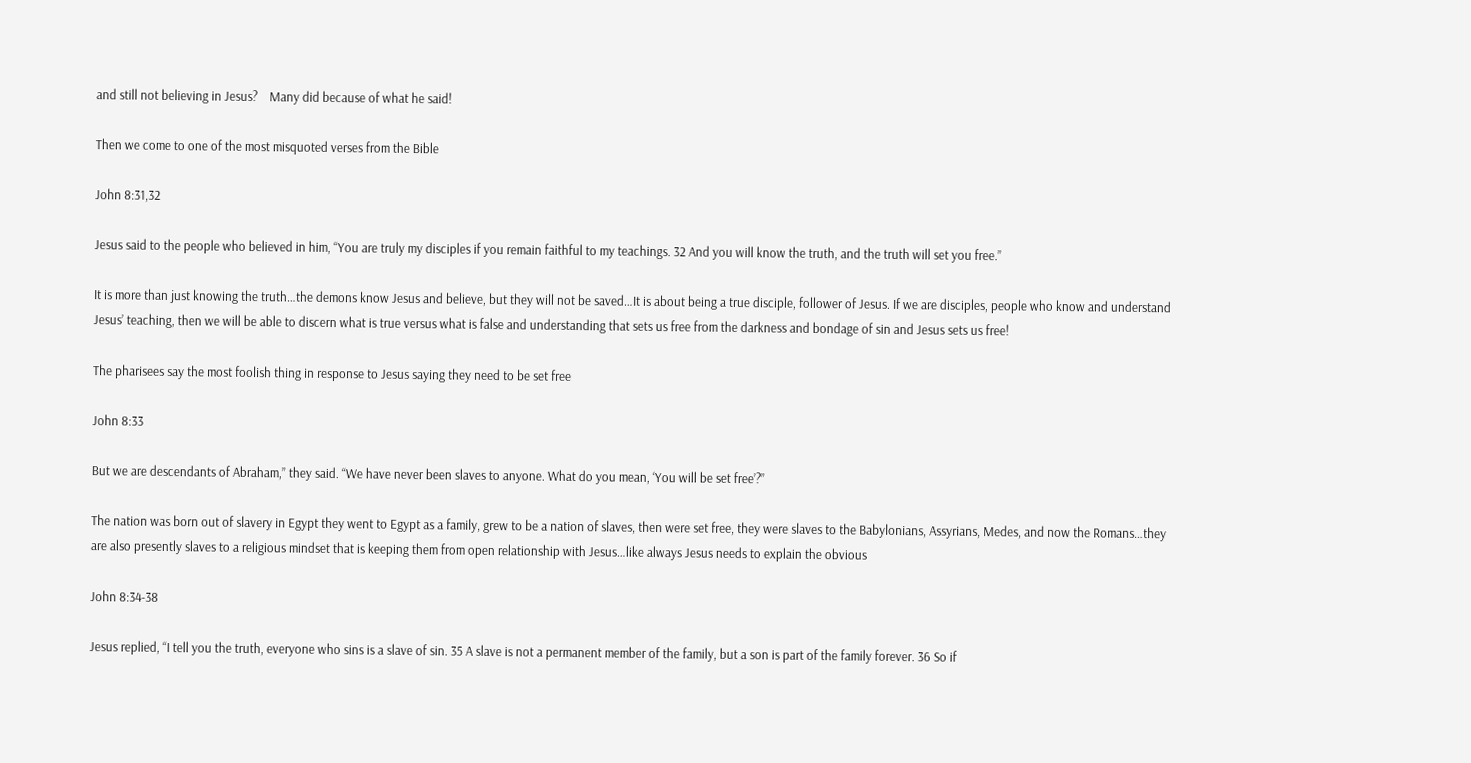and still not believing in Jesus?    Many did because of what he said!

Then we come to one of the most misquoted verses from the Bible

John 8:31,32

Jesus said to the people who believed in him, “You are truly my disciples if you remain faithful to my teachings. 32 And you will know the truth, and the truth will set you free.”

It is more than just knowing the truth…the demons know Jesus and believe, but they will not be saved…It is about being a true disciple, follower of Jesus. If we are disciples, people who know and understand Jesus’ teaching, then we will be able to discern what is true versus what is false and understanding that sets us free from the darkness and bondage of sin and Jesus sets us free!

The pharisees say the most foolish thing in response to Jesus saying they need to be set free

John 8:33

But we are descendants of Abraham,” they said. “We have never been slaves to anyone. What do you mean, ‘You will be set free’?”

The nation was born out of slavery in Egypt they went to Egypt as a family, grew to be a nation of slaves, then were set free, they were slaves to the Babylonians, Assyrians, Medes, and now the Romans…they are also presently slaves to a religious mindset that is keeping them from open relationship with Jesus…like always Jesus needs to explain the obvious

John 8:34-38

Jesus replied, “I tell you the truth, everyone who sins is a slave of sin. 35 A slave is not a permanent member of the family, but a son is part of the family forever. 36 So if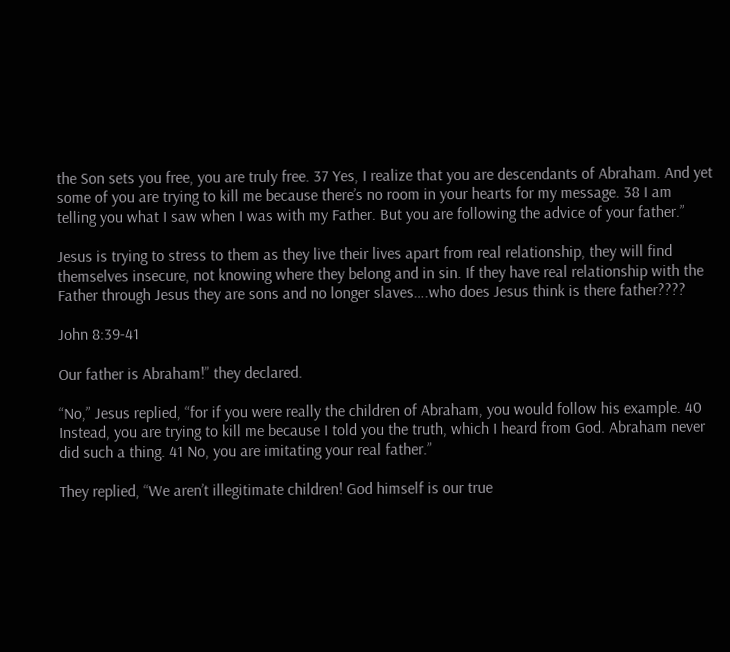the Son sets you free, you are truly free. 37 Yes, I realize that you are descendants of Abraham. And yet some of you are trying to kill me because there’s no room in your hearts for my message. 38 I am telling you what I saw when I was with my Father. But you are following the advice of your father.”

Jesus is trying to stress to them as they live their lives apart from real relationship, they will find themselves insecure, not knowing where they belong and in sin. If they have real relationship with the Father through Jesus they are sons and no longer slaves….who does Jesus think is there father????

John 8:39-41

Our father is Abraham!” they declared.

“No,” Jesus replied, “for if you were really the children of Abraham, you would follow his example. 40 Instead, you are trying to kill me because I told you the truth, which I heard from God. Abraham never did such a thing. 41 No, you are imitating your real father.”

They replied, “We aren’t illegitimate children! God himself is our true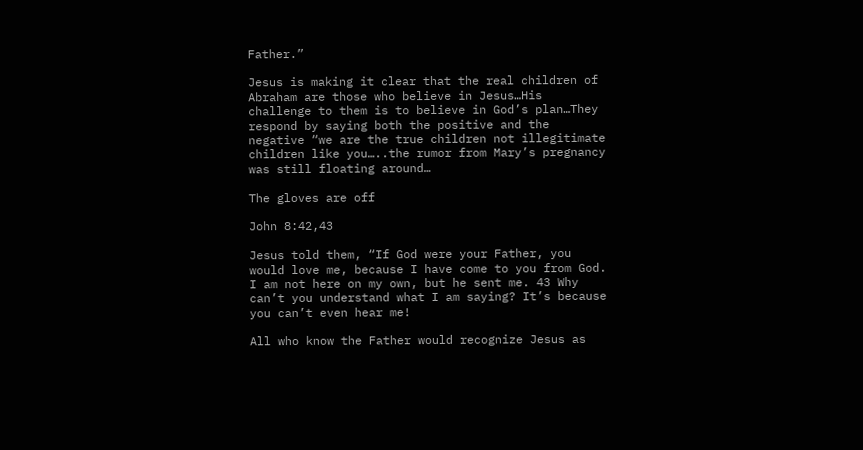Father.”

Jesus is making it clear that the real children of Abraham are those who believe in Jesus…His challenge to them is to believe in God’s plan…They respond by saying both the positive and the negative “we are the true children not illegitimate children like you…..the rumor from Mary’s pregnancy was still floating around…

The gloves are off

John 8:42,43

Jesus told them, “If God were your Father, you would love me, because I have come to you from God. I am not here on my own, but he sent me. 43 Why can’t you understand what I am saying? It’s because you can’t even hear me!

All who know the Father would recognize Jesus as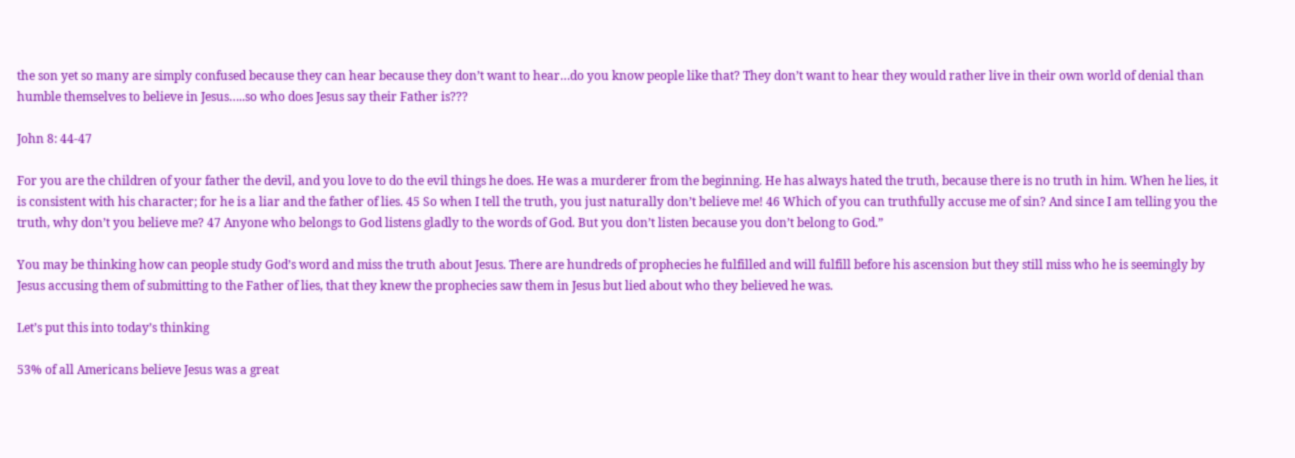the son yet so many are simply confused because they can hear because they don’t want to hear…do you know people like that? They don’t want to hear they would rather live in their own world of denial than humble themselves to believe in Jesus…..so who does Jesus say their Father is???

John 8: 44-47

For you are the children of your father the devil, and you love to do the evil things he does. He was a murderer from the beginning. He has always hated the truth, because there is no truth in him. When he lies, it is consistent with his character; for he is a liar and the father of lies. 45 So when I tell the truth, you just naturally don’t believe me! 46 Which of you can truthfully accuse me of sin? And since I am telling you the truth, why don’t you believe me? 47 Anyone who belongs to God listens gladly to the words of God. But you don’t listen because you don’t belong to God.”

You may be thinking how can people study God’s word and miss the truth about Jesus. There are hundreds of prophecies he fulfilled and will fulfill before his ascension but they still miss who he is seemingly by Jesus accusing them of submitting to the Father of lies, that they knew the prophecies saw them in Jesus but lied about who they believed he was.

Let’s put this into today’s thinking

53% of all Americans believe Jesus was a great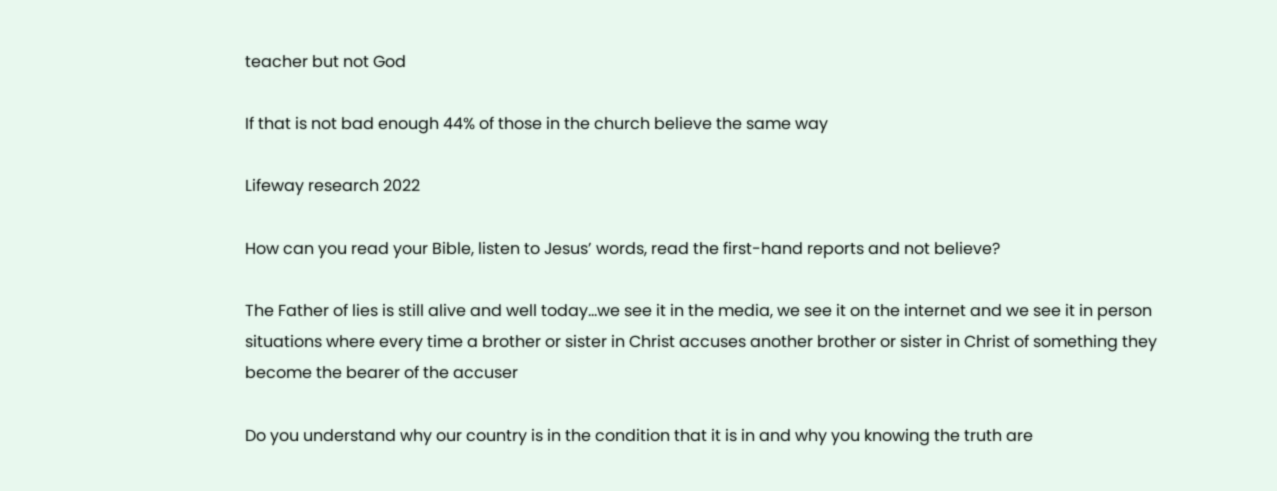teacher but not God

If that is not bad enough 44% of those in the church believe the same way

Lifeway research 2022

How can you read your Bible, listen to Jesus’ words, read the first-hand reports and not believe?

The Father of lies is still alive and well today…we see it in the media, we see it on the internet and we see it in person situations where every time a brother or sister in Christ accuses another brother or sister in Christ of something they become the bearer of the accuser

Do you understand why our country is in the condition that it is in and why you knowing the truth are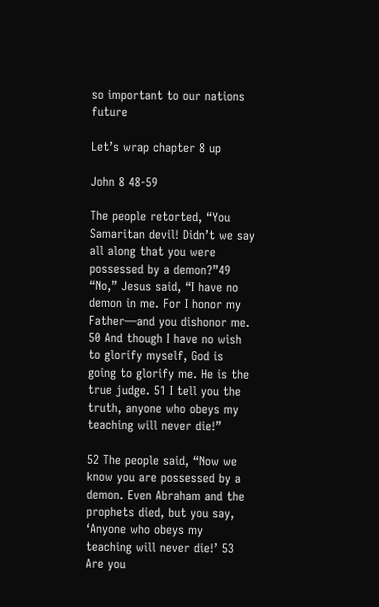so important to our nations future

Let’s wrap chapter 8 up

John 8 48-59

The people retorted, “You Samaritan devil! Didn’t we say all along that you were possessed by a demon?”49 “No,” Jesus said, “I have no demon in me. For I honor my Father—and you dishonor me. 50 And though I have no wish to glorify myself, God is going to glorify me. He is the true judge. 51 I tell you the truth, anyone who obeys my teaching will never die!”

52 The people said, “Now we know you are possessed by a demon. Even Abraham and the prophets died, but you say, ‘Anyone who obeys my teaching will never die!’ 53 Are you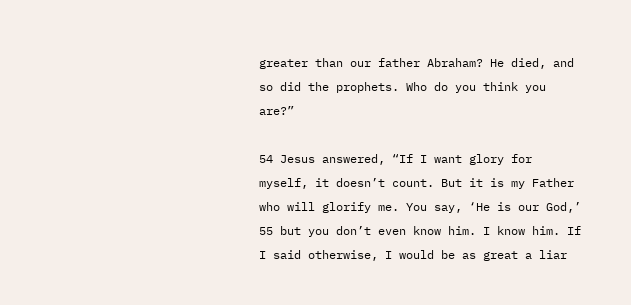greater than our father Abraham? He died, and so did the prophets. Who do you think you are?”

54 Jesus answered, “If I want glory for myself, it doesn’t count. But it is my Father who will glorify me. You say, ‘He is our God,’ 55 but you don’t even know him. I know him. If I said otherwise, I would be as great a liar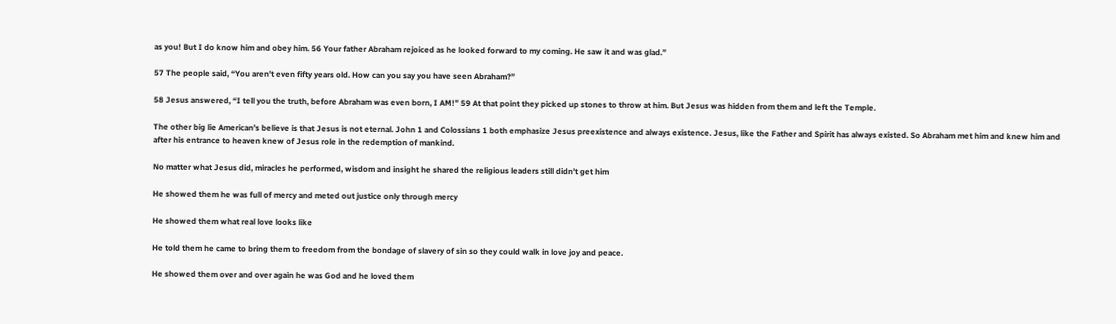as you! But I do know him and obey him. 56 Your father Abraham rejoiced as he looked forward to my coming. He saw it and was glad.”

57 The people said, “You aren’t even fifty years old. How can you say you have seen Abraham?”

58 Jesus answered, “I tell you the truth, before Abraham was even born, I AM!” 59 At that point they picked up stones to throw at him. But Jesus was hidden from them and left the Temple.

The other big lie American’s believe is that Jesus is not eternal. John 1 and Colossians 1 both emphasize Jesus preexistence and always existence. Jesus, like the Father and Spirit has always existed. So Abraham met him and knew him and after his entrance to heaven knew of Jesus role in the redemption of mankind.

No matter what Jesus did, miracles he performed, wisdom and insight he shared the religious leaders still didn’t get him

He showed them he was full of mercy and meted out justice only through mercy

He showed them what real love looks like

He told them he came to bring them to freedom from the bondage of slavery of sin so they could walk in love joy and peace.

He showed them over and over again he was God and he loved them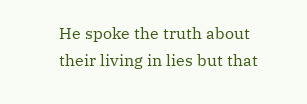He spoke the truth about their living in lies but that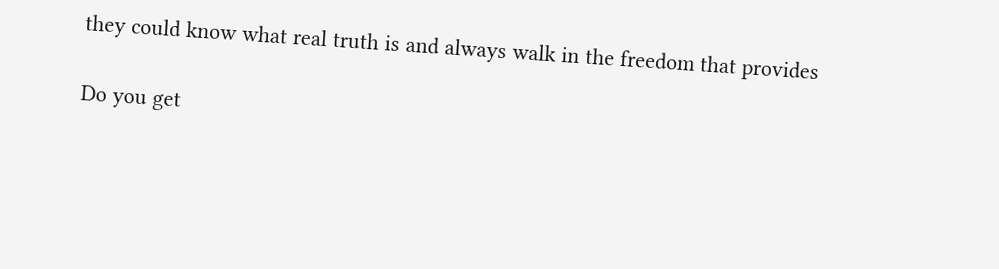they could know what real truth is and always walk in the freedom that provides

Do you get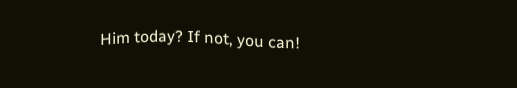Him today? If not, you can!